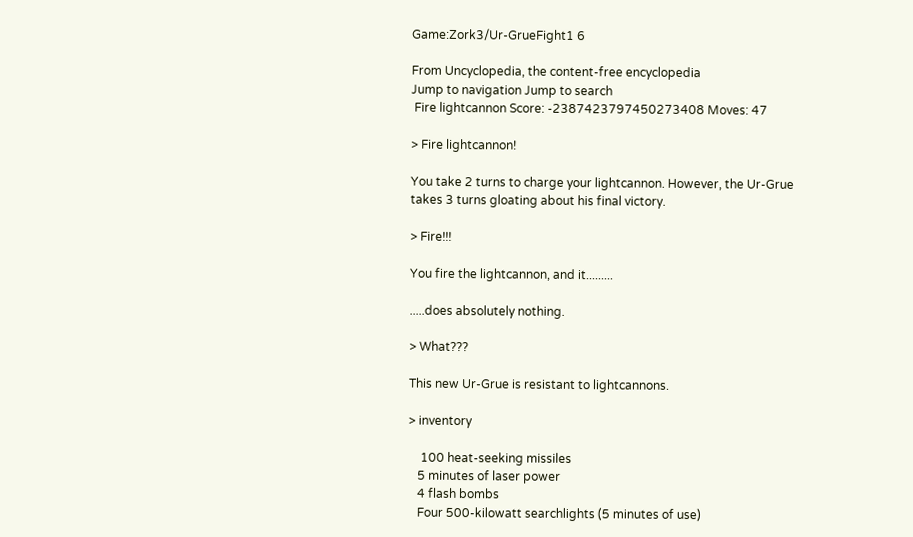Game:Zork3/Ur-GrueFight1 6

From Uncyclopedia, the content-free encyclopedia
Jump to navigation Jump to search
 Fire lightcannon Score: -2387423797450273408 Moves: 47

> Fire lightcannon!

You take 2 turns to charge your lightcannon. However, the Ur-Grue takes 3 turns gloating about his final victory.

> Fire!!!

You fire the lightcannon, and it.........

.....does absolutely nothing.

> What???

This new Ur-Grue is resistant to lightcannons.

> inventory

    100 heat-seeking missiles
   5 minutes of laser power
   4 flash bombs
   Four 500-kilowatt searchlights (5 minutes of use)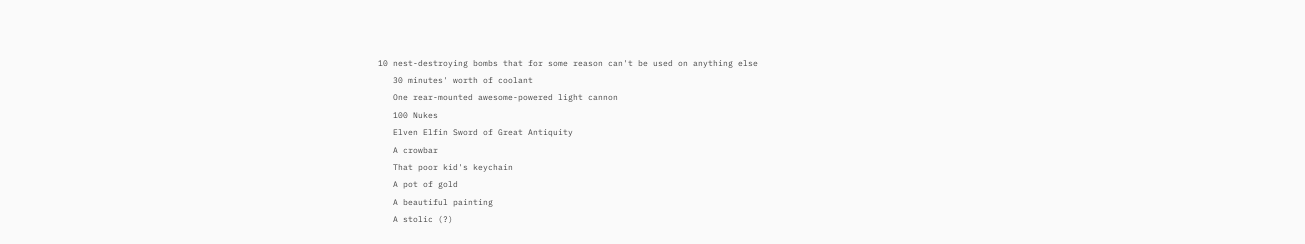10 nest-destroying bombs that for some reason can't be used on anything else
   30 minutes' worth of coolant
   One rear-mounted awesome-powered light cannon
   100 Nukes
   Elven Elfin Sword of Great Antiquity
   A crowbar
   That poor kid's keychain
   A pot of gold
   A beautiful painting
   A stolic (?)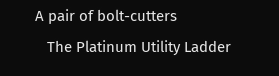A pair of bolt-cutters
   The Platinum Utility Ladder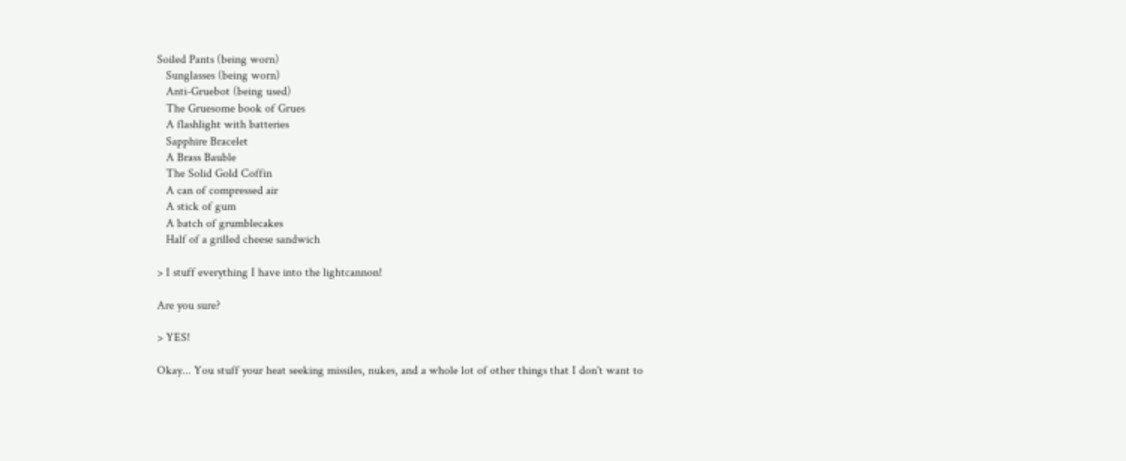Soiled Pants (being worn)
   Sunglasses (being worn)
   Anti-Gruebot (being used)
   The Gruesome book of Grues
   A flashlight with batteries
   Sapphire Bracelet
   A Brass Bauble
   The Solid Gold Coffin
   A can of compressed air
   A stick of gum
   A batch of grumblecakes
   Half of a grilled cheese sandwich

> I stuff everything I have into the lightcannon!

Are you sure?

> YES!

Okay... You stuff your heat seeking missiles, nukes, and a whole lot of other things that I don't want to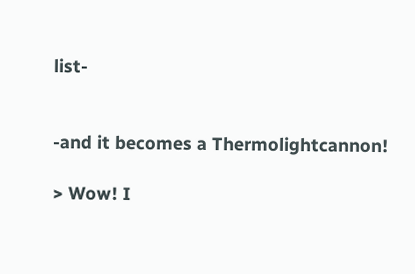list-


-and it becomes a Thermolightcannon!

> Wow! I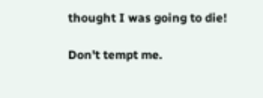thought I was going to die!

Don't tempt me.